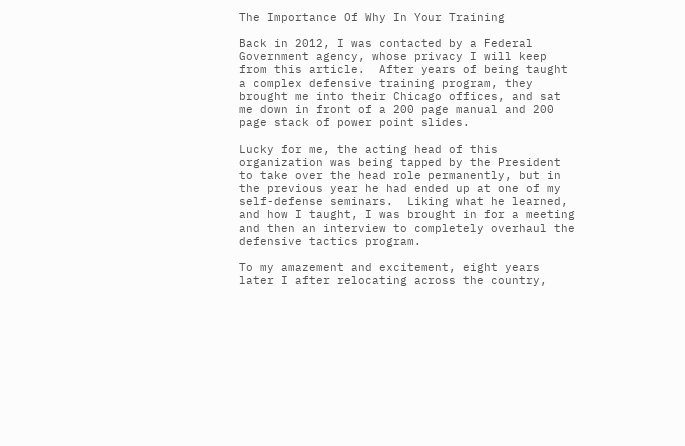The Importance Of Why In Your Training

Back in 2012, I was contacted by a Federal Government agency, whose privacy I will keep from this article.  After years of being taught a complex defensive training program, they brought me into their Chicago offices, and sat me down in front of a 200 page manual and 200 page stack of power point slides.

Lucky for me, the acting head of this organization was being tapped by the President to take over the head role permanently, but in the previous year he had ended up at one of my self-defense seminars.  Liking what he learned, and how I taught, I was brought in for a meeting and then an interview to completely overhaul the defensive tactics program.

To my amazement and excitement, eight years later I after relocating across the country,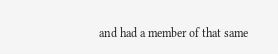and had a member of that same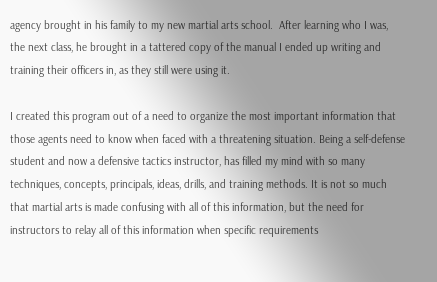agency brought in his family to my new martial arts school.  After learning who I was, the next class, he brought in a tattered copy of the manual I ended up writing and training their officers in, as they still were using it.

I created this program out of a need to organize the most important information that those agents need to know when faced with a threatening situation. Being a self-defense student and now a defensive tactics instructor, has filled my mind with so many techniques, concepts, principals, ideas, drills, and training methods. It is not so much that martial arts is made confusing with all of this information, but the need for instructors to relay all of this information when specific requirements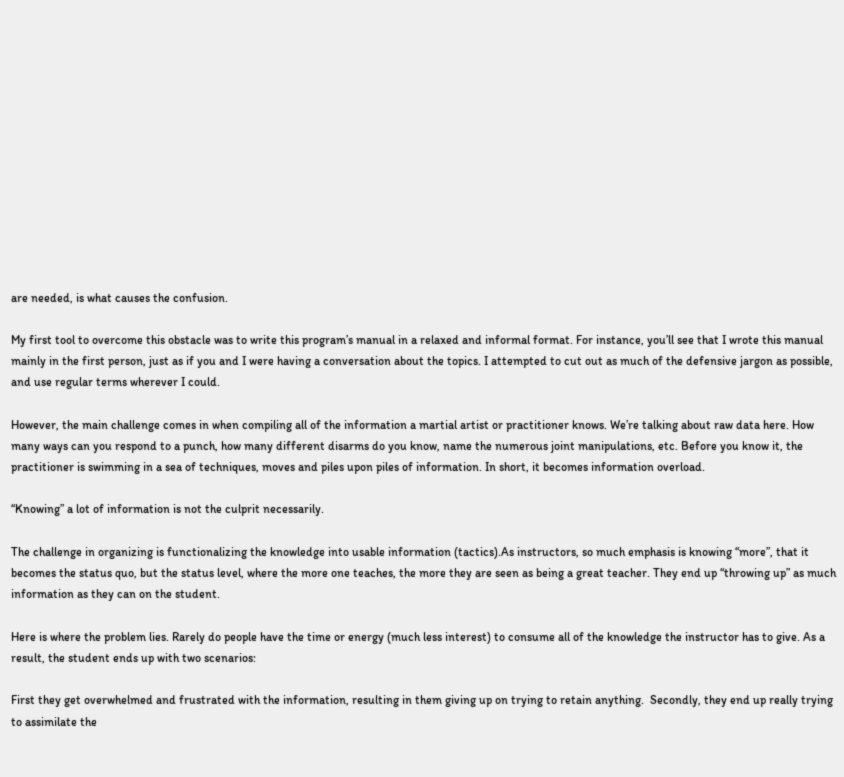are needed, is what causes the confusion.

My first tool to overcome this obstacle was to write this program’s manual in a relaxed and informal format. For instance, you’ll see that I wrote this manual mainly in the first person, just as if you and I were having a conversation about the topics. I attempted to cut out as much of the defensive jargon as possible, and use regular terms wherever I could.

However, the main challenge comes in when compiling all of the information a martial artist or practitioner knows. We’re talking about raw data here. How many ways can you respond to a punch, how many different disarms do you know, name the numerous joint manipulations, etc. Before you know it, the practitioner is swimming in a sea of techniques, moves and piles upon piles of information. In short, it becomes information overload.

“Knowing” a lot of information is not the culprit necessarily.

The challenge in organizing is functionalizing the knowledge into usable information (tactics).As instructors, so much emphasis is knowing “more”, that it becomes the status quo, but the status level, where the more one teaches, the more they are seen as being a great teacher. They end up “throwing up” as much information as they can on the student.

Here is where the problem lies. Rarely do people have the time or energy (much less interest) to consume all of the knowledge the instructor has to give. As a result, the student ends up with two scenarios:

First they get overwhelmed and frustrated with the information, resulting in them giving up on trying to retain anything.  Secondly, they end up really trying to assimilate the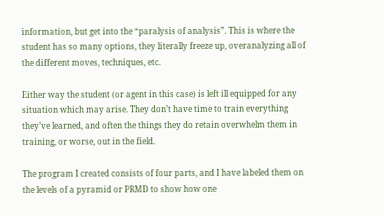information, but get into the “paralysis of analysis”. This is where the student has so many options, they literally freeze up, overanalyzing all of the different moves, techniques, etc.

Either way the student (or agent in this case) is left ill equipped for any situation which may arise. They don’t have time to train everything they’ve learned, and often the things they do retain overwhelm them in training, or worse, out in the field.

The program I created consists of four parts, and I have labeled them on the levels of a pyramid or PRMD to show how one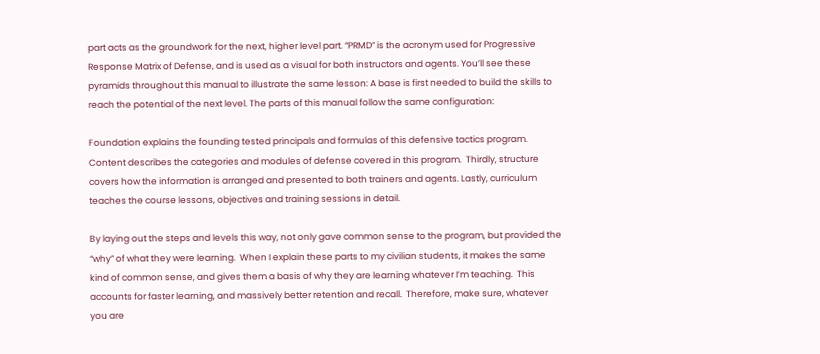part acts as the groundwork for the next, higher level part. “PRMD” is the acronym used for Progressive Response Matrix of Defense, and is used as a visual for both instructors and agents. You’ll see these pyramids throughout this manual to illustrate the same lesson: A base is first needed to build the skills to reach the potential of the next level. The parts of this manual follow the same configuration:

Foundation explains the founding tested principals and formulas of this defensive tactics program. Content describes the categories and modules of defense covered in this program.  Thirdly, structure covers how the information is arranged and presented to both trainers and agents. Lastly, curriculum teaches the course lessons, objectives and training sessions in detail.

By laying out the steps and levels this way, not only gave common sense to the program, but provided the “why” of what they were learning.  When I explain these parts to my civilian students, it makes the same kind of common sense, and gives them a basis of why they are learning whatever I’m teaching.  This accounts for faster learning, and massively better retention and recall.  Therefore, make sure, whatever you are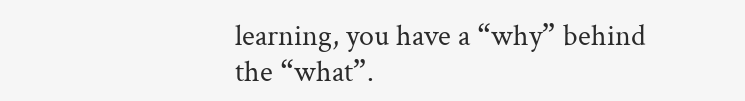learning, you have a “why” behind the “what”.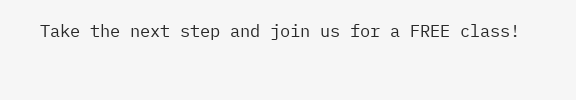Take the next step and join us for a FREE class!